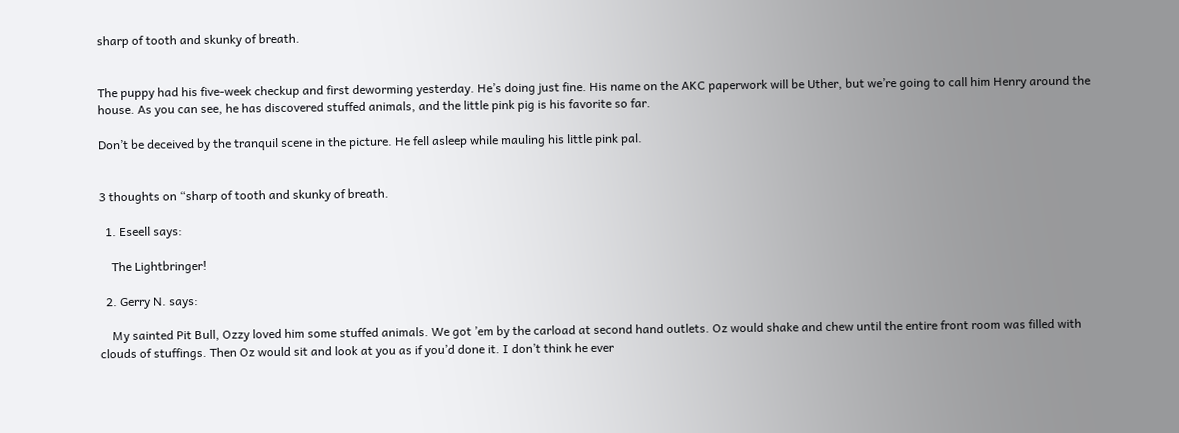sharp of tooth and skunky of breath.


The puppy had his five-week checkup and first deworming yesterday. He’s doing just fine. His name on the AKC paperwork will be Uther, but we’re going to call him Henry around the house. As you can see, he has discovered stuffed animals, and the little pink pig is his favorite so far.

Don’t be deceived by the tranquil scene in the picture. He fell asleep while mauling his little pink pal.


3 thoughts on “sharp of tooth and skunky of breath.

  1. Eseell says:

    The Lightbringer!

  2. Gerry N. says:

    My sainted Pit Bull, Ozzy loved him some stuffed animals. We got ’em by the carload at second hand outlets. Oz would shake and chew until the entire front room was filled with clouds of stuffings. Then Oz would sit and look at you as if you’d done it. I don’t think he ever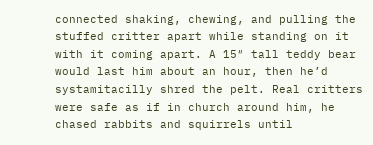connected shaking, chewing, and pulling the stuffed critter apart while standing on it with it coming apart. A 15″ tall teddy bear would last him about an hour, then he’d systamitacilly shred the pelt. Real critters were safe as if in church around him, he chased rabbits and squirrels until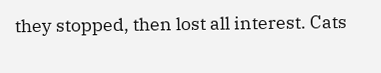they stopped, then lost all interest. Cats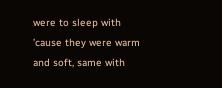were to sleep with ’cause they were warm and soft, same with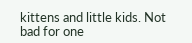kittens and little kids. Not bad for one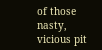of those nasty, vicious pit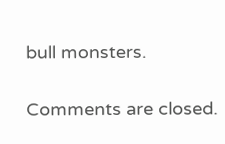bull monsters.

Comments are closed.